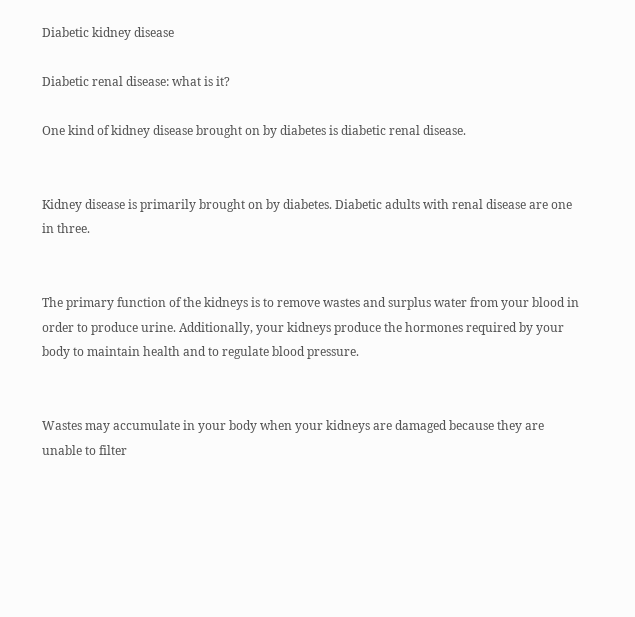Diabetic kidney disease

Diabetic renal disease: what is it?

One kind of kidney disease brought on by diabetes is diabetic renal disease.


Kidney disease is primarily brought on by diabetes. Diabetic adults with renal disease are one in three.


The primary function of the kidneys is to remove wastes and surplus water from your blood in order to produce urine. Additionally, your kidneys produce the hormones required by your body to maintain health and to regulate blood pressure.


Wastes may accumulate in your body when your kidneys are damaged because they are unable to filter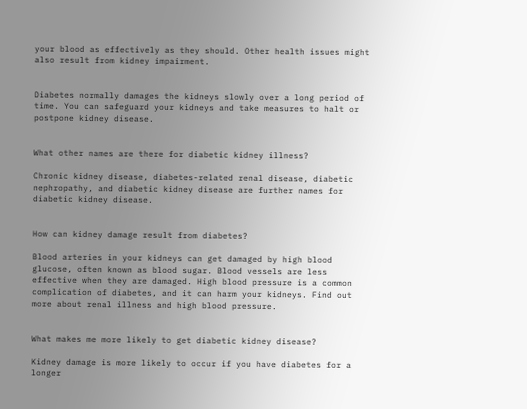your blood as effectively as they should. Other health issues might also result from kidney impairment.


Diabetes normally damages the kidneys slowly over a long period of time. You can safeguard your kidneys and take measures to halt or postpone kidney disease.


What other names are there for diabetic kidney illness?

Chronic kidney disease, diabetes-related renal disease, diabetic nephropathy, and diabetic kidney disease are further names for diabetic kidney disease.


How can kidney damage result from diabetes?

Blood arteries in your kidneys can get damaged by high blood glucose, often known as blood sugar. Blood vessels are less effective when they are damaged. High blood pressure is a common complication of diabetes, and it can harm your kidneys. Find out more about renal illness and high blood pressure.


What makes me more likely to get diabetic kidney disease?

Kidney damage is more likely to occur if you have diabetes for a longer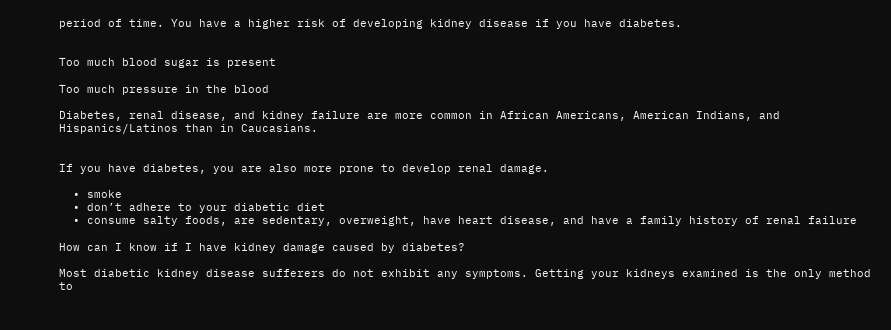period of time. You have a higher risk of developing kidney disease if you have diabetes.


Too much blood sugar is present

Too much pressure in the blood

Diabetes, renal disease, and kidney failure are more common in African Americans, American Indians, and Hispanics/Latinos than in Caucasians.


If you have diabetes, you are also more prone to develop renal damage.

  • smoke
  • don’t adhere to your diabetic diet
  • consume salty foods, are sedentary, overweight, have heart disease, and have a family history of renal failure

How can I know if I have kidney damage caused by diabetes?

Most diabetic kidney disease sufferers do not exhibit any symptoms. Getting your kidneys examined is the only method to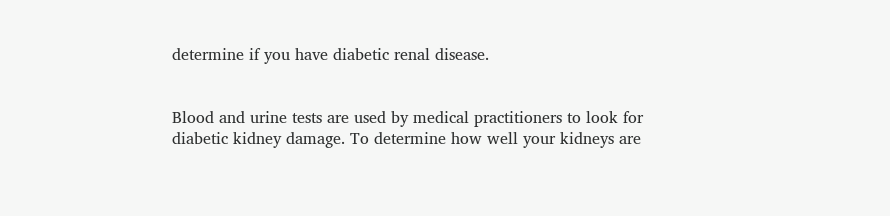determine if you have diabetic renal disease.


Blood and urine tests are used by medical practitioners to look for diabetic kidney damage. To determine how well your kidneys are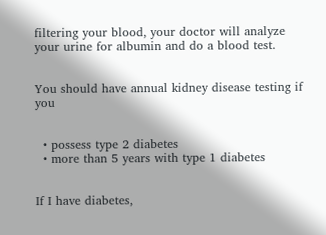filtering your blood, your doctor will analyze your urine for albumin and do a blood test.


You should have annual kidney disease testing if you


  • possess type 2 diabetes
  • more than 5 years with type 1 diabetes


If I have diabetes,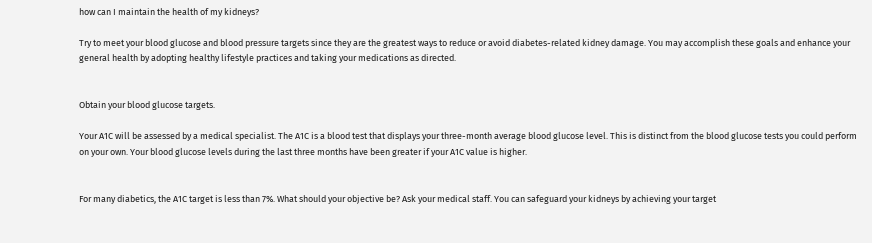how can I maintain the health of my kidneys?

Try to meet your blood glucose and blood pressure targets since they are the greatest ways to reduce or avoid diabetes-related kidney damage. You may accomplish these goals and enhance your general health by adopting healthy lifestyle practices and taking your medications as directed.


Obtain your blood glucose targets.

Your A1C will be assessed by a medical specialist. The A1C is a blood test that displays your three-month average blood glucose level. This is distinct from the blood glucose tests you could perform on your own. Your blood glucose levels during the last three months have been greater if your A1C value is higher.


For many diabetics, the A1C target is less than 7%. What should your objective be? Ask your medical staff. You can safeguard your kidneys by achieving your target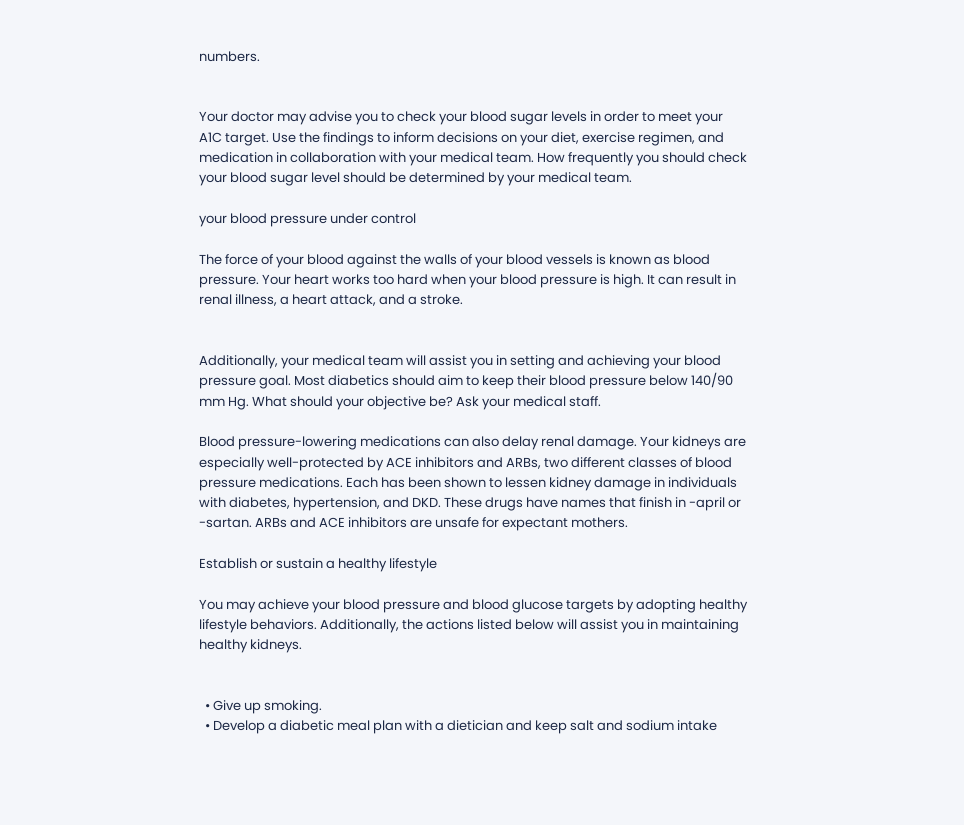numbers.


Your doctor may advise you to check your blood sugar levels in order to meet your A1C target. Use the findings to inform decisions on your diet, exercise regimen, and medication in collaboration with your medical team. How frequently you should check your blood sugar level should be determined by your medical team.

your blood pressure under control

The force of your blood against the walls of your blood vessels is known as blood pressure. Your heart works too hard when your blood pressure is high. It can result in renal illness, a heart attack, and a stroke.


Additionally, your medical team will assist you in setting and achieving your blood pressure goal. Most diabetics should aim to keep their blood pressure below 140/90 mm Hg. What should your objective be? Ask your medical staff.

Blood pressure-lowering medications can also delay renal damage. Your kidneys are especially well-protected by ACE inhibitors and ARBs, two different classes of blood pressure medications. Each has been shown to lessen kidney damage in individuals with diabetes, hypertension, and DKD. These drugs have names that finish in -april or -sartan. ARBs and ACE inhibitors are unsafe for expectant mothers.

Establish or sustain a healthy lifestyle

You may achieve your blood pressure and blood glucose targets by adopting healthy lifestyle behaviors. Additionally, the actions listed below will assist you in maintaining healthy kidneys.


  • Give up smoking.
  • Develop a diabetic meal plan with a dietician and keep salt and sodium intake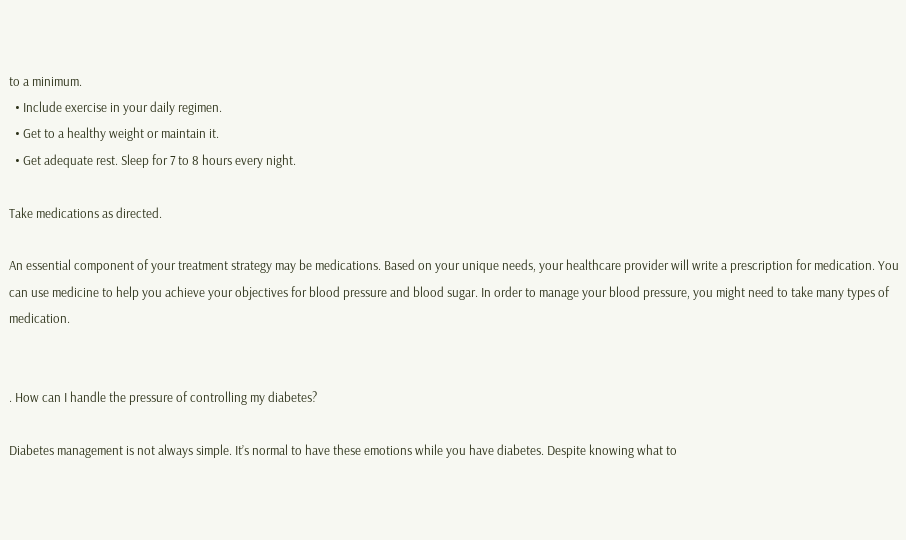to a minimum.
  • Include exercise in your daily regimen.
  • Get to a healthy weight or maintain it.
  • Get adequate rest. Sleep for 7 to 8 hours every night.

Take medications as directed.

An essential component of your treatment strategy may be medications. Based on your unique needs, your healthcare provider will write a prescription for medication. You can use medicine to help you achieve your objectives for blood pressure and blood sugar. In order to manage your blood pressure, you might need to take many types of medication.


. How can I handle the pressure of controlling my diabetes?

Diabetes management is not always simple. It’s normal to have these emotions while you have diabetes. Despite knowing what to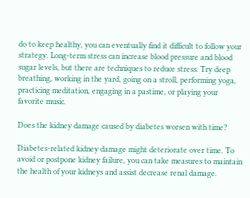do to keep healthy, you can eventually find it difficult to follow your strategy. Long-term stress can increase blood pressure and blood sugar levels, but there are techniques to reduce stress. Try deep breathing, working in the yard, going on a stroll, performing yoga, practicing meditation, engaging in a pastime, or playing your favorite music.

Does the kidney damage caused by diabetes worsen with time?

Diabetes-related kidney damage might deteriorate over time. To avoid or postpone kidney failure, you can take measures to maintain the health of your kidneys and assist decrease renal damage.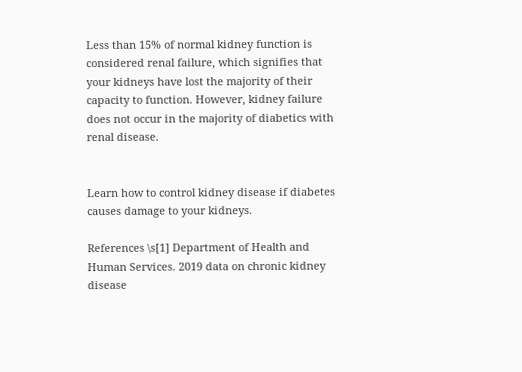Less than 15% of normal kidney function is considered renal failure, which signifies that your kidneys have lost the majority of their capacity to function. However, kidney failure does not occur in the majority of diabetics with renal disease.


Learn how to control kidney disease if diabetes causes damage to your kidneys.

References \s[1] Department of Health and Human Services. 2019 data on chronic kidney disease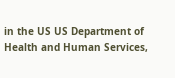in the US US Department of Health and Human Services,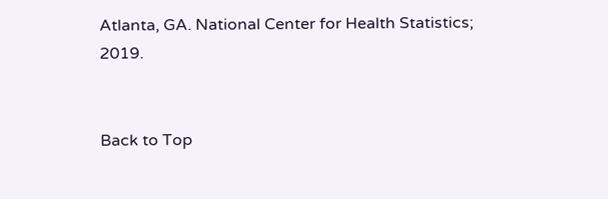Atlanta, GA. National Center for Health Statistics; 2019.


Back to Top